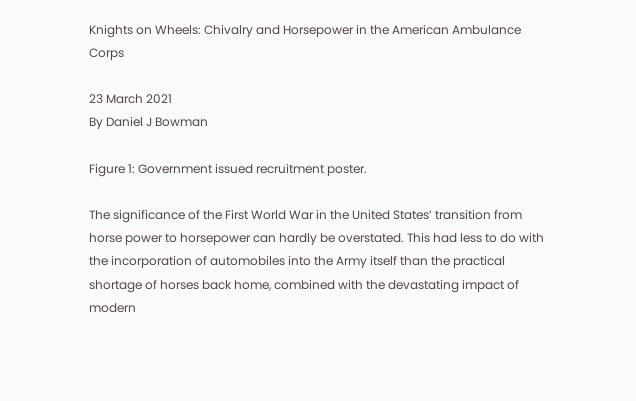Knights on Wheels: Chivalry and Horsepower in the American Ambulance Corps

23 March 2021
By Daniel J Bowman

Figure 1: Government issued recruitment poster.

The significance of the First World War in the United States’ transition from horse power to horsepower can hardly be overstated. This had less to do with the incorporation of automobiles into the Army itself than the practical shortage of horses back home, combined with the devastating impact of modern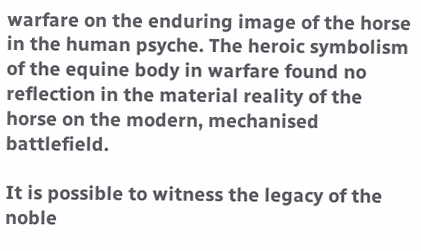warfare on the enduring image of the horse in the human psyche. The heroic symbolism of the equine body in warfare found no reflection in the material reality of the horse on the modern, mechanised battlefield.

It is possible to witness the legacy of the noble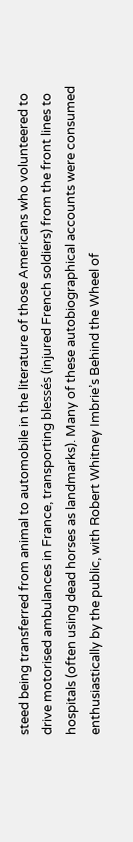steed being transferred from animal to automobile in the literature of those Americans who volunteered to drive motorised ambulances in France, transporting blessés (injured French soldiers) from the front lines to hospitals (often using dead horses as landmarks). Many of these autobiographical accounts were consumed enthusiastically by the public, with Robert Whitney Imbrie’s Behind the Wheel of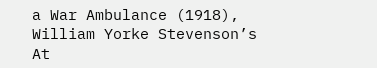a War Ambulance (1918), William Yorke Stevenson’s At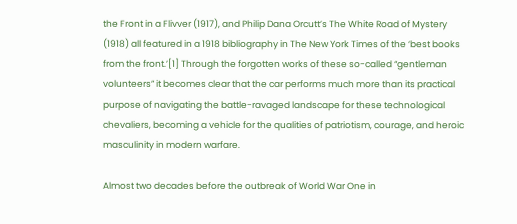the Front in a Flivver (1917), and Philip Dana Orcutt’s The White Road of Mystery (1918) all featured in a 1918 bibliography in The New York Times of the ‘best books from the front.’[1] Through the forgotten works of these so-called “gentleman volunteers” it becomes clear that the car performs much more than its practical purpose of navigating the battle-ravaged landscape for these technological chevaliers, becoming a vehicle for the qualities of patriotism, courage, and heroic masculinity in modern warfare.

Almost two decades before the outbreak of World War One in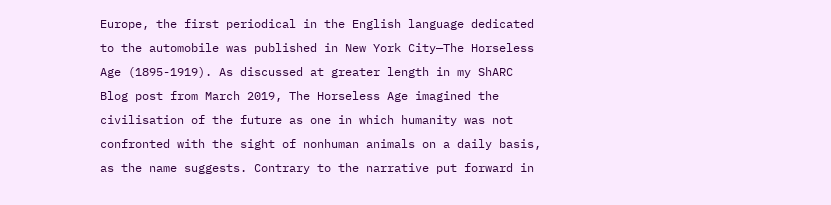Europe, the first periodical in the English language dedicated to the automobile was published in New York City—The Horseless Age (1895-1919). As discussed at greater length in my ShARC Blog post from March 2019, The Horseless Age imagined the civilisation of the future as one in which humanity was not confronted with the sight of nonhuman animals on a daily basis, as the name suggests. Contrary to the narrative put forward in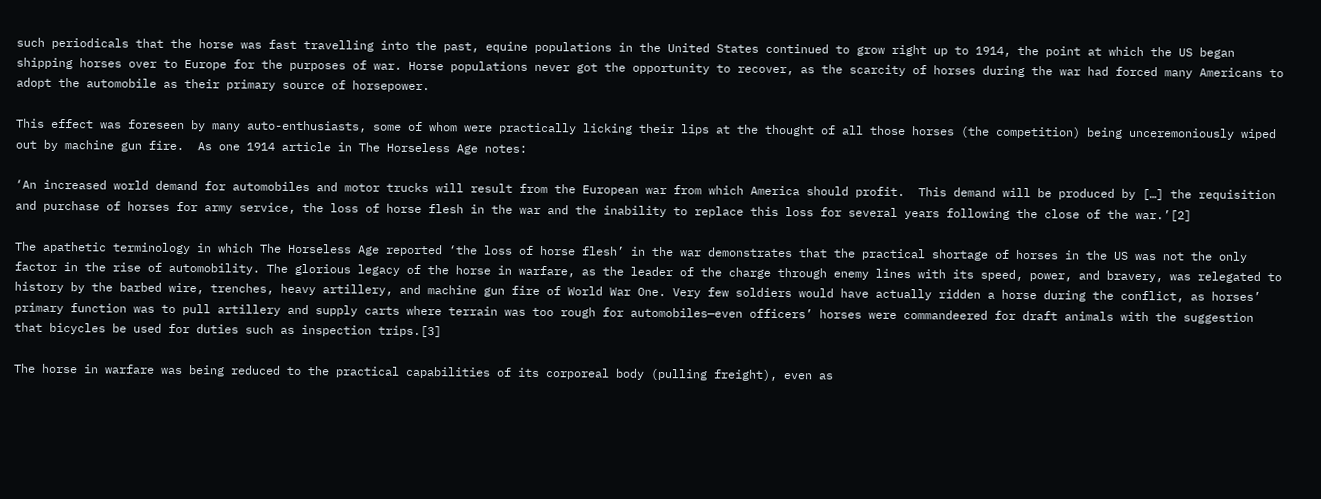such periodicals that the horse was fast travelling into the past, equine populations in the United States continued to grow right up to 1914, the point at which the US began shipping horses over to Europe for the purposes of war. Horse populations never got the opportunity to recover, as the scarcity of horses during the war had forced many Americans to adopt the automobile as their primary source of horsepower.

This effect was foreseen by many auto-enthusiasts, some of whom were practically licking their lips at the thought of all those horses (the competition) being unceremoniously wiped out by machine gun fire.  As one 1914 article in The Horseless Age notes:

‘An increased world demand for automobiles and motor trucks will result from the European war from which America should profit.  This demand will be produced by […] the requisition and purchase of horses for army service, the loss of horse flesh in the war and the inability to replace this loss for several years following the close of the war.’[2]

The apathetic terminology in which The Horseless Age reported ‘the loss of horse flesh’ in the war demonstrates that the practical shortage of horses in the US was not the only factor in the rise of automobility. The glorious legacy of the horse in warfare, as the leader of the charge through enemy lines with its speed, power, and bravery, was relegated to history by the barbed wire, trenches, heavy artillery, and machine gun fire of World War One. Very few soldiers would have actually ridden a horse during the conflict, as horses’ primary function was to pull artillery and supply carts where terrain was too rough for automobiles—even officers’ horses were commandeered for draft animals with the suggestion that bicycles be used for duties such as inspection trips.[3]

The horse in warfare was being reduced to the practical capabilities of its corporeal body (pulling freight), even as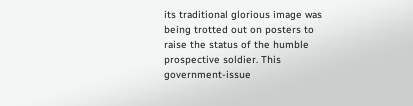its traditional glorious image was being trotted out on posters to raise the status of the humble prospective soldier. This government-issue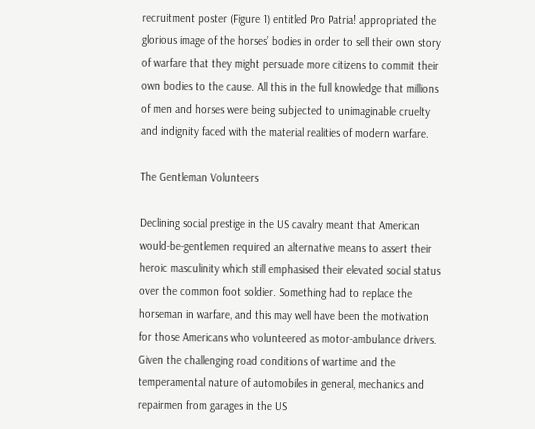recruitment poster (Figure 1) entitled Pro Patria! appropriated the glorious image of the horses’ bodies in order to sell their own story of warfare that they might persuade more citizens to commit their own bodies to the cause. All this in the full knowledge that millions of men and horses were being subjected to unimaginable cruelty and indignity faced with the material realities of modern warfare.

The Gentleman Volunteers

Declining social prestige in the US cavalry meant that American would-be-gentlemen required an alternative means to assert their heroic masculinity which still emphasised their elevated social status over the common foot soldier. Something had to replace the horseman in warfare, and this may well have been the motivation for those Americans who volunteered as motor-ambulance drivers. Given the challenging road conditions of wartime and the temperamental nature of automobiles in general, mechanics and repairmen from garages in the US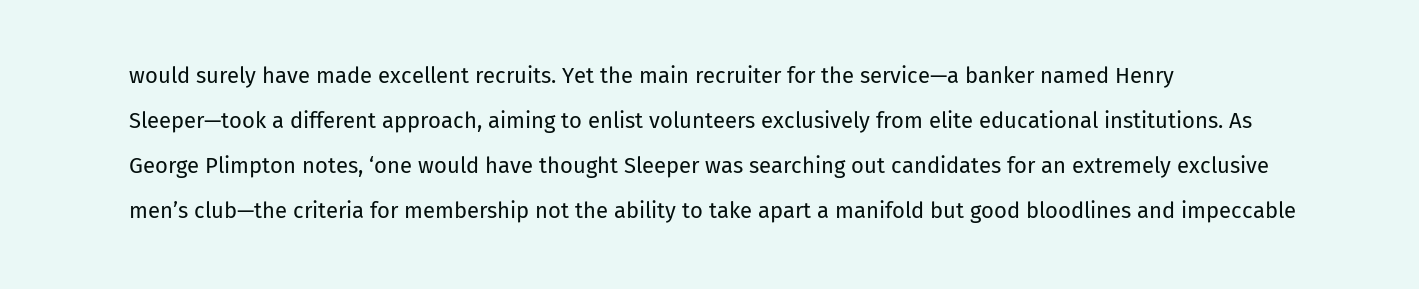would surely have made excellent recruits. Yet the main recruiter for the service—a banker named Henry Sleeper—took a different approach, aiming to enlist volunteers exclusively from elite educational institutions. As George Plimpton notes, ‘one would have thought Sleeper was searching out candidates for an extremely exclusive men’s club—the criteria for membership not the ability to take apart a manifold but good bloodlines and impeccable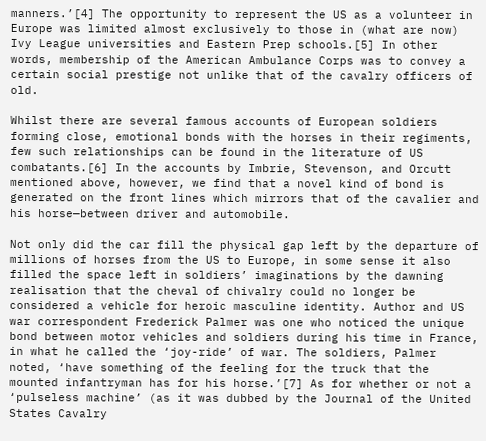manners.’[4] The opportunity to represent the US as a volunteer in Europe was limited almost exclusively to those in (what are now) Ivy League universities and Eastern Prep schools.[5] In other words, membership of the American Ambulance Corps was to convey a certain social prestige not unlike that of the cavalry officers of old.

Whilst there are several famous accounts of European soldiers forming close, emotional bonds with the horses in their regiments, few such relationships can be found in the literature of US combatants.[6] In the accounts by Imbrie, Stevenson, and Orcutt mentioned above, however, we find that a novel kind of bond is generated on the front lines which mirrors that of the cavalier and his horse—between driver and automobile.

Not only did the car fill the physical gap left by the departure of millions of horses from the US to Europe, in some sense it also filled the space left in soldiers’ imaginations by the dawning realisation that the cheval of chivalry could no longer be considered a vehicle for heroic masculine identity. Author and US war correspondent Frederick Palmer was one who noticed the unique bond between motor vehicles and soldiers during his time in France, in what he called the ‘joy-ride’ of war. The soldiers, Palmer noted, ‘have something of the feeling for the truck that the mounted infantryman has for his horse.’[7] As for whether or not a ‘pulseless machine’ (as it was dubbed by the Journal of the United States Cavalry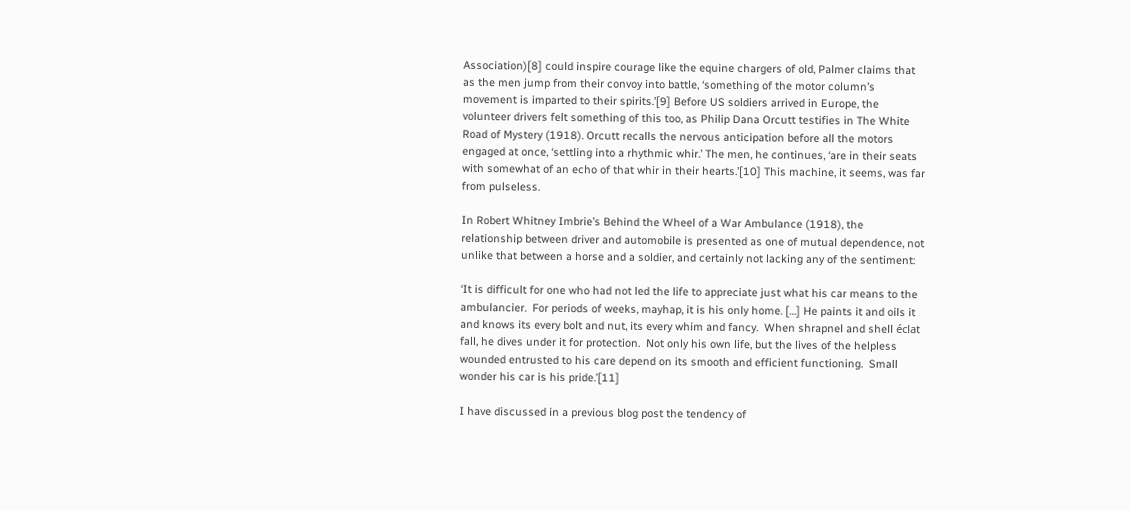Association)[8] could inspire courage like the equine chargers of old, Palmer claims that as the men jump from their convoy into battle, ‘something of the motor column’s movement is imparted to their spirits.’[9] Before US soldiers arrived in Europe, the volunteer drivers felt something of this too, as Philip Dana Orcutt testifies in The White Road of Mystery (1918). Orcutt recalls the nervous anticipation before all the motors engaged at once, ‘settling into a rhythmic whir.’ The men, he continues, ‘are in their seats with somewhat of an echo of that whir in their hearts.’[10] This machine, it seems, was far from pulseless.

In Robert Whitney Imbrie’s Behind the Wheel of a War Ambulance (1918), the relationship between driver and automobile is presented as one of mutual dependence, not unlike that between a horse and a soldier, and certainly not lacking any of the sentiment:

‘It is difficult for one who had not led the life to appreciate just what his car means to the ambulancier.  For periods of weeks, mayhap, it is his only home. […] He paints it and oils it and knows its every bolt and nut, its every whim and fancy.  When shrapnel and shell éclat fall, he dives under it for protection.  Not only his own life, but the lives of the helpless wounded entrusted to his care depend on its smooth and efficient functioning.  Small wonder his car is his pride.’[11]

I have discussed in a previous blog post the tendency of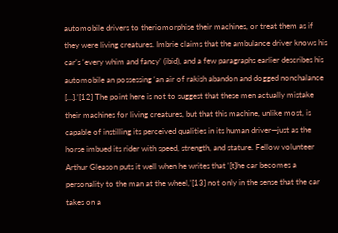automobile drivers to theriomorphise their machines, or treat them as if they were living creatures. Imbrie claims that the ambulance driver knows his car’s ‘every whim and fancy’ (ibid), and a few paragraphs earlier describes his automobile an possessing ‘an air of rakish abandon and dogged nonchalance […].’[12] The point here is not to suggest that these men actually mistake their machines for living creatures, but that this machine, unlike most, is capable of instilling its perceived qualities in its human driver—just as the horse imbued its rider with speed, strength, and stature. Fellow volunteer Arthur Gleason puts it well when he writes that ‘[t]he car becomes a personality to the man at the wheel,’[13] not only in the sense that the car takes on a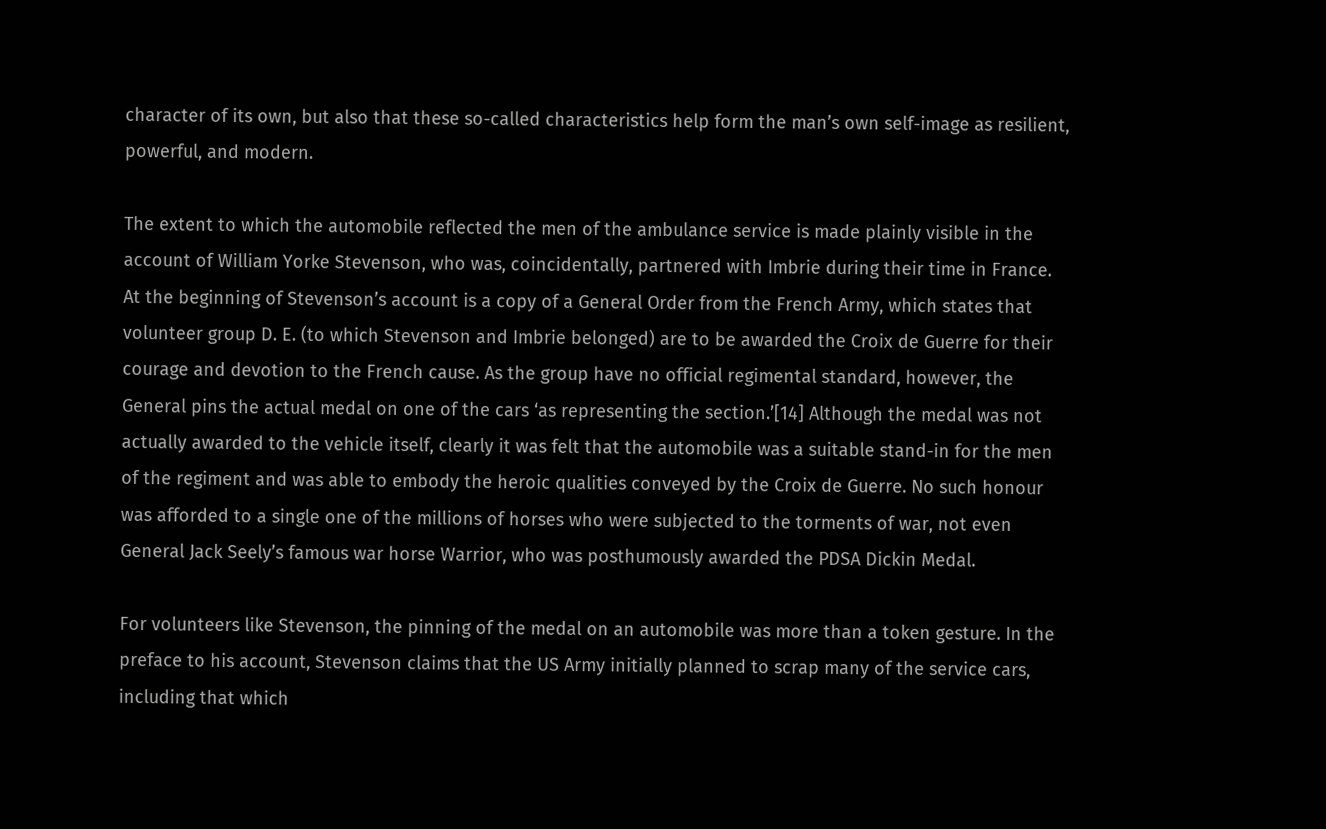character of its own, but also that these so-called characteristics help form the man’s own self-image as resilient, powerful, and modern.

The extent to which the automobile reflected the men of the ambulance service is made plainly visible in the account of William Yorke Stevenson, who was, coincidentally, partnered with Imbrie during their time in France. At the beginning of Stevenson’s account is a copy of a General Order from the French Army, which states that volunteer group D. E. (to which Stevenson and Imbrie belonged) are to be awarded the Croix de Guerre for their courage and devotion to the French cause. As the group have no official regimental standard, however, the General pins the actual medal on one of the cars ‘as representing the section.’[14] Although the medal was not actually awarded to the vehicle itself, clearly it was felt that the automobile was a suitable stand-in for the men of the regiment and was able to embody the heroic qualities conveyed by the Croix de Guerre. No such honour was afforded to a single one of the millions of horses who were subjected to the torments of war, not even General Jack Seely’s famous war horse Warrior, who was posthumously awarded the PDSA Dickin Medal.

For volunteers like Stevenson, the pinning of the medal on an automobile was more than a token gesture. In the preface to his account, Stevenson claims that the US Army initially planned to scrap many of the service cars, including that which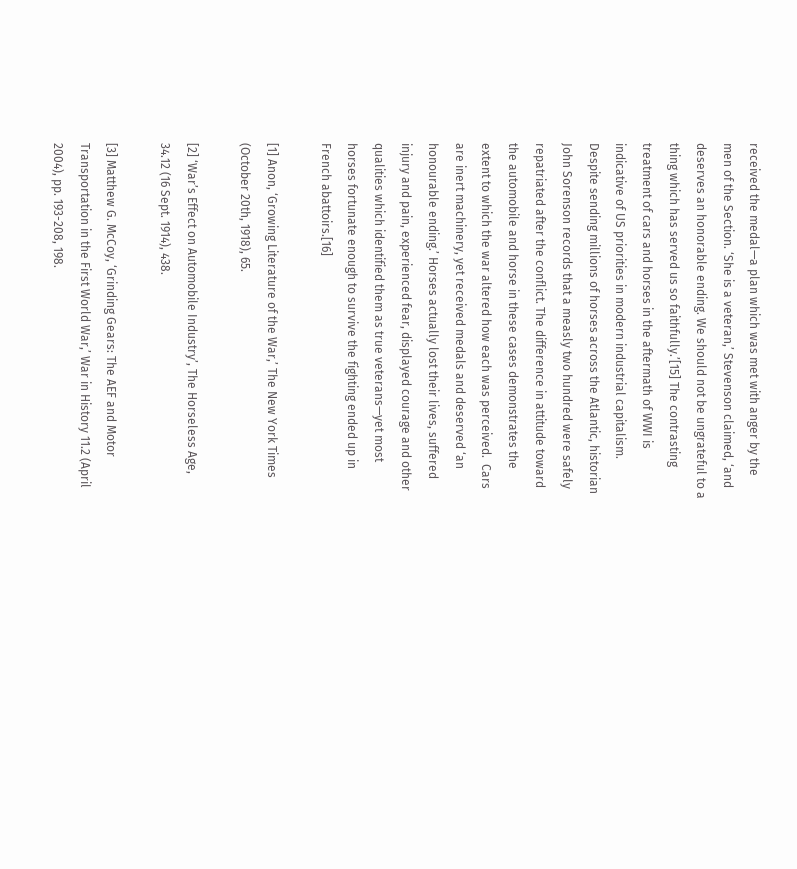received the medal—a plan which was met with anger by the men of the Section. ‘She is a veteran,’ Stevenson claimed, ‘and deserves an honorable ending. We should not be ungrateful to a thing which has served us so faithfully.’[15] The contrasting treatment of cars and horses in the aftermath of WWI is indicative of US priorities in modern industrial capitalism. Despite sending millions of horses across the Atlantic, historian John Sorenson records that a measly two hundred were safely repatriated after the conflict. The difference in attitude toward the automobile and horse in these cases demonstrates the extent to which the war altered how each was perceived.  Cars are inert machinery, yet received medals and deserved ‘an honourable ending.’ Horses actually lost their lives, suffered injury and pain, experienced fear, displayed courage and other qualities which identified them as true veterans—yet most horses fortunate enough to survive the fighting ended up in French abattoirs.[16]

[1] Anon, ‘Growing Literature of the War,’ The New York Times (October 20th, 1918), 65.

[2] ‘War’s Effect on Automobile Industry’, The Horseless Age, 34.12 (16 Sept. 1914), 438.

[3] Matthew G. McCoy, ‘Grinding Gears: The AEF and Motor Transportation in the First World War,’ War in History 11.2 (April 2004), pp. 193-208, 198.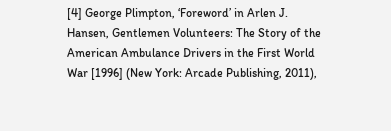[4] George Plimpton, ‘Foreword’ in Arlen J. Hansen, Gentlemen Volunteers: The Story of the American Ambulance Drivers in the First World War [1996] (New York: Arcade Publishing, 2011),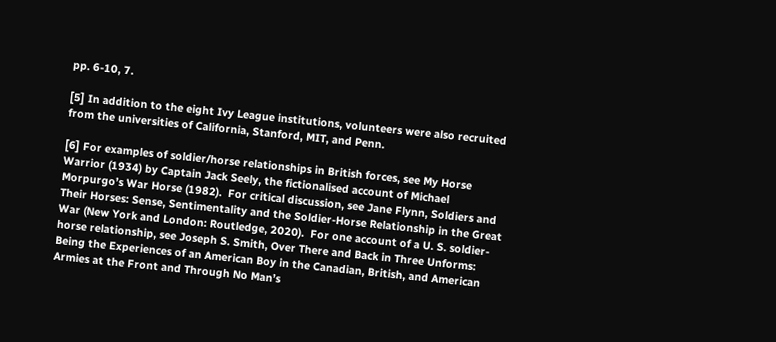pp. 6-10, 7.

[5] In addition to the eight Ivy League institutions, volunteers were also recruited from the universities of California, Stanford, MIT, and Penn.

[6] For examples of soldier/horse relationships in British forces, see My Horse Warrior (1934) by Captain Jack Seely, the fictionalised account of Michael Morpurgo’s War Horse (1982).  For critical discussion, see Jane Flynn, Soldiers and Their Horses: Sense, Sentimentality and the Soldier-Horse Relationship in the Great War (New York and London: Routledge, 2020).  For one account of a U. S. soldier-horse relationship, see Joseph S. Smith, Over There and Back in Three Unforms: Being the Experiences of an American Boy in the Canadian, British, and American Armies at the Front and Through No Man’s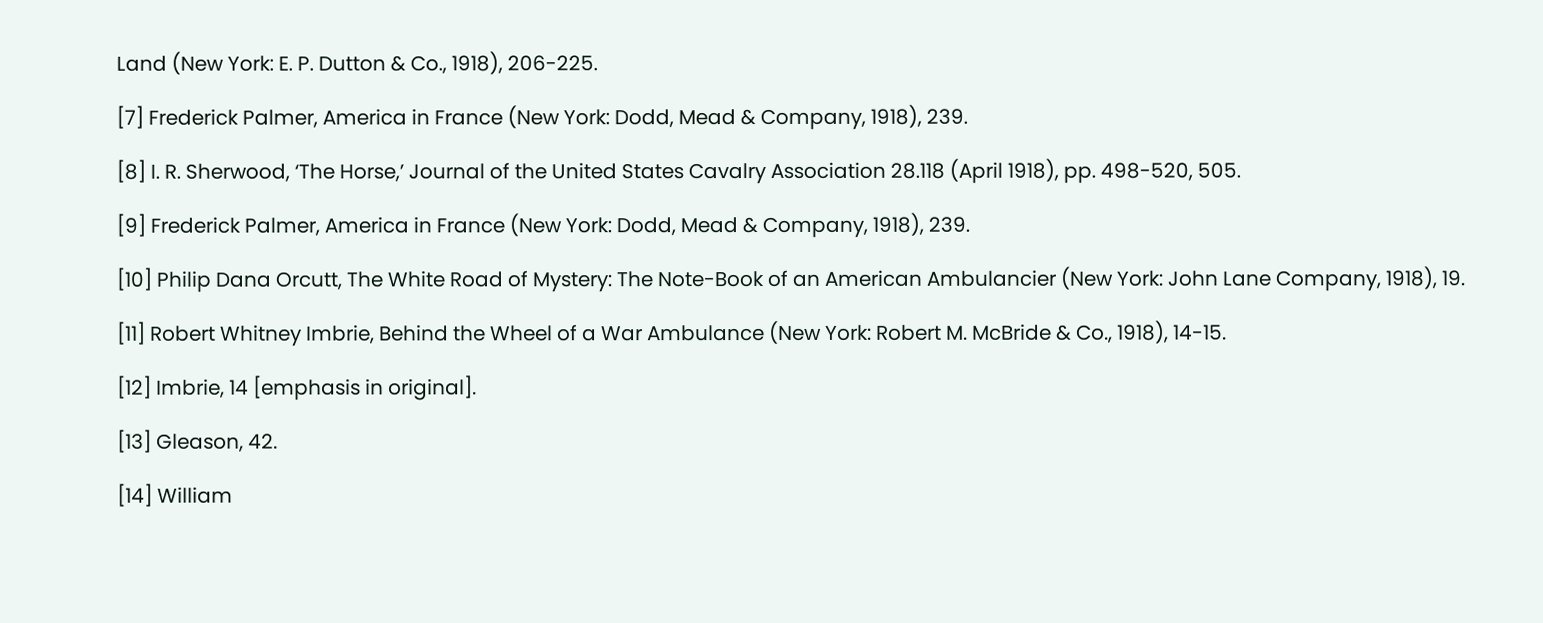Land (New York: E. P. Dutton & Co., 1918), 206-225.

[7] Frederick Palmer, America in France (New York: Dodd, Mead & Company, 1918), 239.

[8] I. R. Sherwood, ‘The Horse,’ Journal of the United States Cavalry Association 28.118 (April 1918), pp. 498-520, 505.

[9] Frederick Palmer, America in France (New York: Dodd, Mead & Company, 1918), 239.

[10] Philip Dana Orcutt, The White Road of Mystery: The Note-Book of an American Ambulancier (New York: John Lane Company, 1918), 19.

[11] Robert Whitney Imbrie, Behind the Wheel of a War Ambulance (New York: Robert M. McBride & Co., 1918), 14-15.

[12] Imbrie, 14 [emphasis in original].

[13] Gleason, 42.

[14] William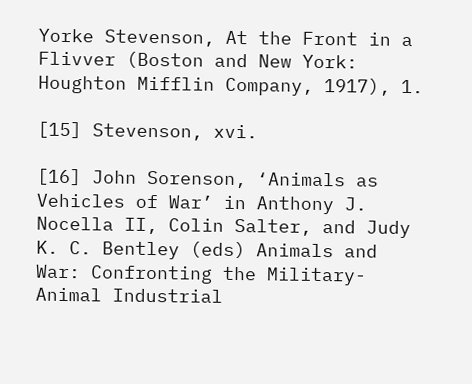Yorke Stevenson, At the Front in a Flivver (Boston and New York: Houghton Mifflin Company, 1917), 1.

[15] Stevenson, xvi.

[16] John Sorenson, ‘Animals as Vehicles of War’ in Anthony J. Nocella II, Colin Salter, and Judy K. C. Bentley (eds) Animals and War: Confronting the Military-Animal Industrial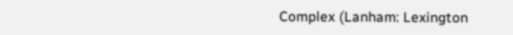Complex (Lanham: Lexington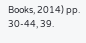Books, 2014) pp. 30-44, 39.